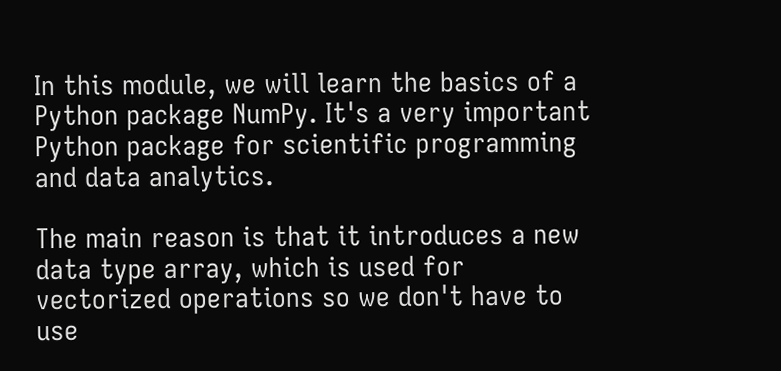In this module, we will learn the basics of a Python package NumPy. It's a very important Python package for scientific programming and data analytics.

The main reason is that it introduces a new data type array, which is used for vectorized operations so we don't have to use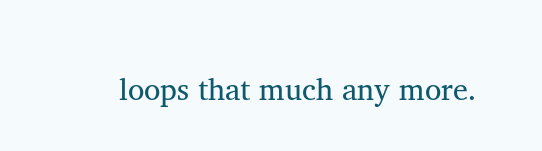loops that much any more.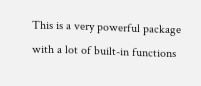This is a very powerful package with a lot of built-in functions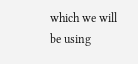which we will be using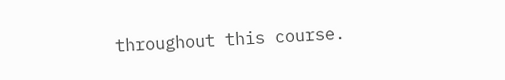throughout this course.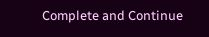Complete and Continue